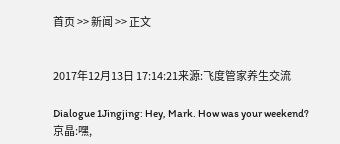首页 >> 新闻 >> 正文


2017年12月13日 17:14:21来源:飞度管家养生交流

Dialogue 1Jingjing: Hey, Mark. How was your weekend?京晶:嘿,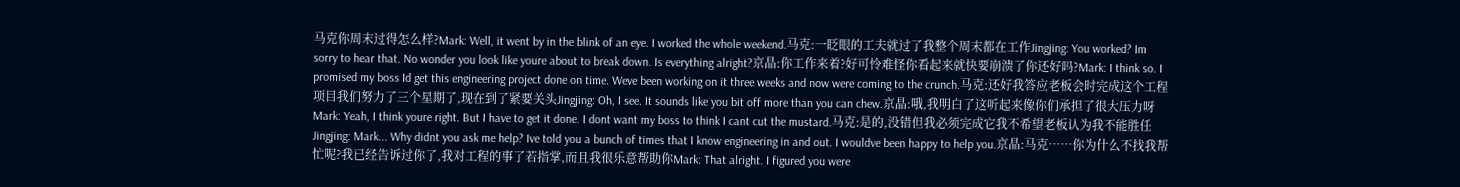马克你周末过得怎么样?Mark: Well, it went by in the blink of an eye. I worked the whole weekend.马克:一眨眼的工夫就过了我整个周末都在工作Jingjing: You worked? Im sorry to hear that. No wonder you look like youre about to break down. Is everything alright?京晶:你工作来着?好可怜难怪你看起来就快要崩溃了你还好吗?Mark: I think so. I promised my boss Id get this engineering project done on time. Weve been working on it three weeks and now were coming to the crunch.马克:还好我答应老板会时完成这个工程项目我们努力了三个星期了,现在到了紧要关头Jingjing: Oh, I see. It sounds like you bit off more than you can chew.京晶:哦,我明白了这听起来像你们承担了很大压力呀Mark: Yeah, I think youre right. But I have to get it done. I dont want my boss to think I cant cut the mustard.马克:是的,没错但我必须完成它我不希望老板认为我不能胜任Jingjing: Mark... Why didnt you ask me help? Ive told you a bunch of times that I know engineering in and out. I wouldve been happy to help you.京晶:马克……你为什么不找我帮忙呢?我已经告诉过你了,我对工程的事了若指掌,而且我很乐意帮助你Mark: That alright. I figured you were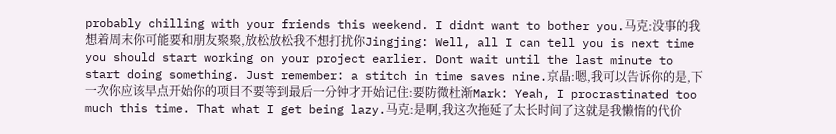probably chilling with your friends this weekend. I didnt want to bother you.马克:没事的我想着周末你可能要和朋友聚聚,放松放松我不想打扰你Jingjing: Well, all I can tell you is next time you should start working on your project earlier. Dont wait until the last minute to start doing something. Just remember: a stitch in time saves nine.京晶:嗯,我可以告诉你的是,下一次你应该早点开始你的项目不要等到最后一分钟才开始记住:要防微杜渐Mark: Yeah, I procrastinated too much this time. That what I get being lazy.马克:是啊,我这次拖延了太长时间了这就是我懒惰的代价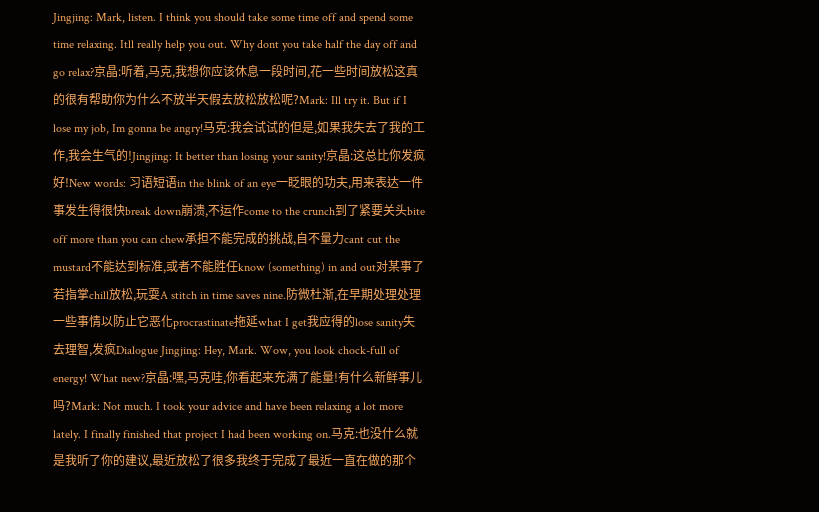Jingjing: Mark, listen. I think you should take some time off and spend some time relaxing. Itll really help you out. Why dont you take half the day off and go relax?京晶:听着,马克,我想你应该休息一段时间,花一些时间放松这真的很有帮助你为什么不放半天假去放松放松呢?Mark: Ill try it. But if I lose my job, Im gonna be angry!马克:我会试试的但是,如果我失去了我的工作,我会生气的!Jingjing: It better than losing your sanity!京晶:这总比你发疯好!New words: 习语短语in the blink of an eye一眨眼的功夫,用来表达一件事发生得很快break down崩溃,不运作come to the crunch到了紧要关头bite off more than you can chew承担不能完成的挑战,自不量力cant cut the mustard不能达到标准,或者不能胜任know (something) in and out对某事了若指掌chill放松,玩耍A stitch in time saves nine.防微杜渐,在早期处理处理一些事情以防止它恶化procrastinate拖延what I get我应得的lose sanity失去理智,发疯Dialogue Jingjing: Hey, Mark. Wow, you look chock-full of energy! What new?京晶:嘿,马克哇,你看起来充满了能量!有什么新鲜事儿吗?Mark: Not much. I took your advice and have been relaxing a lot more lately. I finally finished that project I had been working on.马克:也没什么就是我听了你的建议,最近放松了很多我终于完成了最近一直在做的那个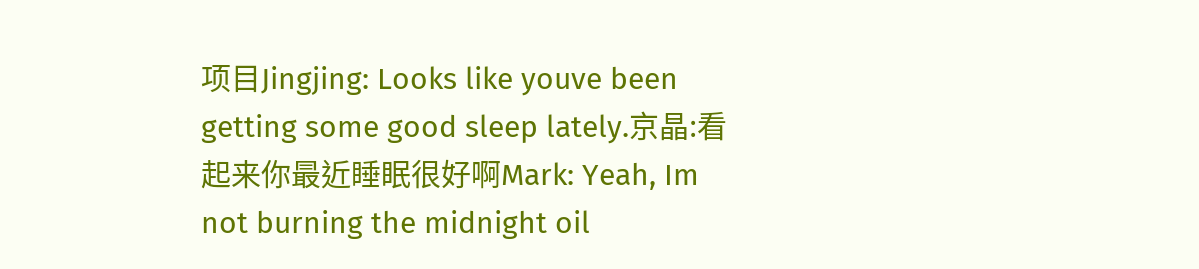项目Jingjing: Looks like youve been getting some good sleep lately.京晶:看起来你最近睡眠很好啊Mark: Yeah, Im not burning the midnight oil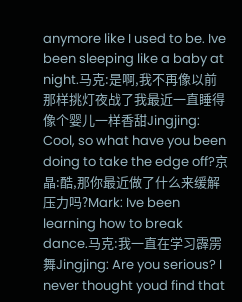anymore like I used to be. Ive been sleeping like a baby at night.马克:是啊,我不再像以前那样挑灯夜战了我最近一直睡得像个婴儿一样香甜Jingjing: Cool, so what have you been doing to take the edge off?京晶:酷,那你最近做了什么来缓解压力吗?Mark: Ive been learning how to break dance.马克:我一直在学习霹雳舞Jingjing: Are you serious? I never thought youd find that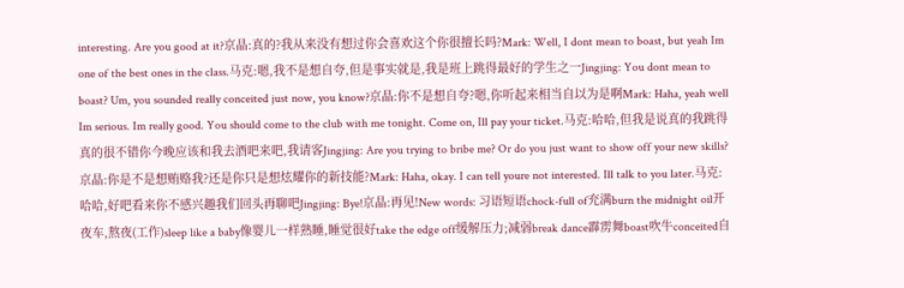interesting. Are you good at it?京晶:真的?我从来没有想过你会喜欢这个你很擅长吗?Mark: Well, I dont mean to boast, but yeah Im one of the best ones in the class.马克:嗯,我不是想自夸,但是事实就是,我是班上跳得最好的学生之一Jingjing: You dont mean to boast? Um, you sounded really conceited just now, you know?京晶:你不是想自夸?嗯,你听起来相当自以为是啊Mark: Haha, yeah well Im serious. Im really good. You should come to the club with me tonight. Come on, Ill pay your ticket.马克:哈哈,但我是说真的我跳得真的很不错你今晚应该和我去酒吧来吧,我请客Jingjing: Are you trying to bribe me? Or do you just want to show off your new skills?京晶:你是不是想贿赂我?还是你只是想炫耀你的新技能?Mark: Haha, okay. I can tell youre not interested. Ill talk to you later.马克:哈哈,好吧看来你不感兴趣我们回头再聊吧Jingjing: Bye!京晶:再见!New words: 习语短语chock-full of充满burn the midnight oil开夜车,熬夜(工作)sleep like a baby像婴儿一样熟睡,睡觉很好take the edge off缓解压力;减弱break dance霹雳舞boast吹牛conceited自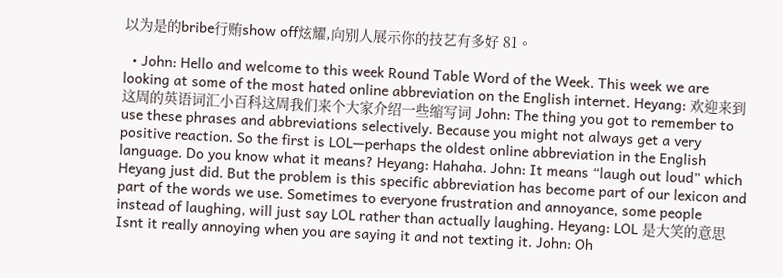以为是的bribe行贿show off炫耀,向别人展示你的技艺有多好 81。

  • John: Hello and welcome to this week Round Table Word of the Week. This week we are looking at some of the most hated online abbreviation on the English internet. Heyang: 欢迎来到这周的英语词汇小百科这周我们来个大家介绍一些缩写词 John: The thing you got to remember to use these phrases and abbreviations selectively. Because you might not always get a very positive reaction. So the first is LOL—perhaps the oldest online abbreviation in the English language. Do you know what it means? Heyang: Hahaha. John: It means “laugh out loud” which Heyang just did. But the problem is this specific abbreviation has become part of our lexicon and part of the words we use. Sometimes to everyone frustration and annoyance, some people instead of laughing, will just say LOL rather than actually laughing. Heyang: LOL 是大笑的意思Isnt it really annoying when you are saying it and not texting it. John: Oh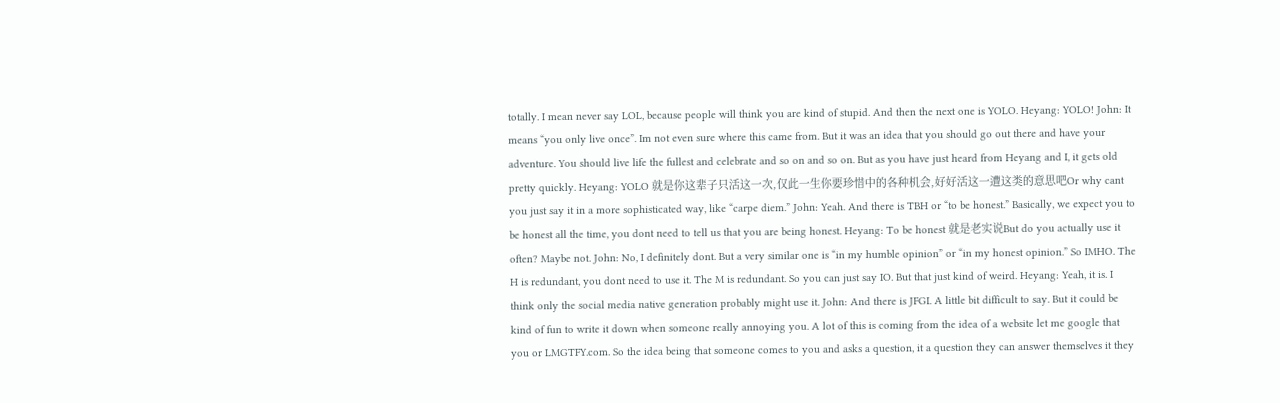totally. I mean never say LOL, because people will think you are kind of stupid. And then the next one is YOLO. Heyang: YOLO! John: It means “you only live once”. Im not even sure where this came from. But it was an idea that you should go out there and have your adventure. You should live life the fullest and celebrate and so on and so on. But as you have just heard from Heyang and I, it gets old pretty quickly. Heyang: YOLO 就是你这辈子只活这一次,仅此一生你要珍惜中的各种机会,好好活这一遭这类的意思吧Or why cant you just say it in a more sophisticated way, like “carpe diem.” John: Yeah. And there is TBH or “to be honest.” Basically, we expect you to be honest all the time, you dont need to tell us that you are being honest. Heyang: To be honest 就是老实说But do you actually use it often? Maybe not. John: No, I definitely dont. But a very similar one is “in my humble opinion” or “in my honest opinion.” So IMHO. The H is redundant, you dont need to use it. The M is redundant. So you can just say IO. But that just kind of weird. Heyang: Yeah, it is. I think only the social media native generation probably might use it. John: And there is JFGI. A little bit difficult to say. But it could be kind of fun to write it down when someone really annoying you. A lot of this is coming from the idea of a website let me google that you or LMGTFY.com. So the idea being that someone comes to you and asks a question, it a question they can answer themselves it they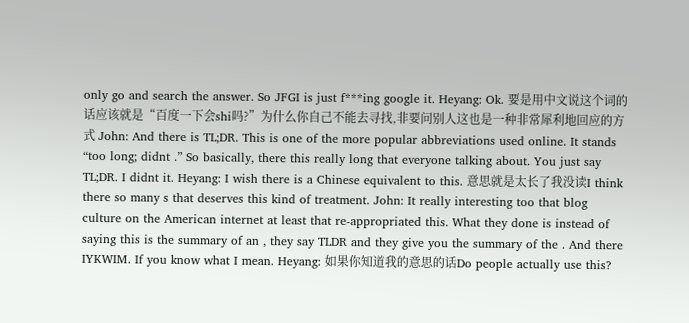only go and search the answer. So JFGI is just f***ing google it. Heyang: Ok. 要是用中文说这个词的话应该就是“百度一下会shi吗?”为什么你自己不能去寻找,非要问别人这也是一种非常犀利地回应的方式 John: And there is TL;DR. This is one of the more popular abbreviations used online. It stands “too long; didnt .” So basically, there this really long that everyone talking about. You just say TL;DR. I didnt it. Heyang: I wish there is a Chinese equivalent to this. 意思就是太长了我没读I think there so many s that deserves this kind of treatment. John: It really interesting too that blog culture on the American internet at least that re-appropriated this. What they done is instead of saying this is the summary of an , they say TLDR and they give you the summary of the . And there IYKWIM. If you know what I mean. Heyang: 如果你知道我的意思的话Do people actually use this?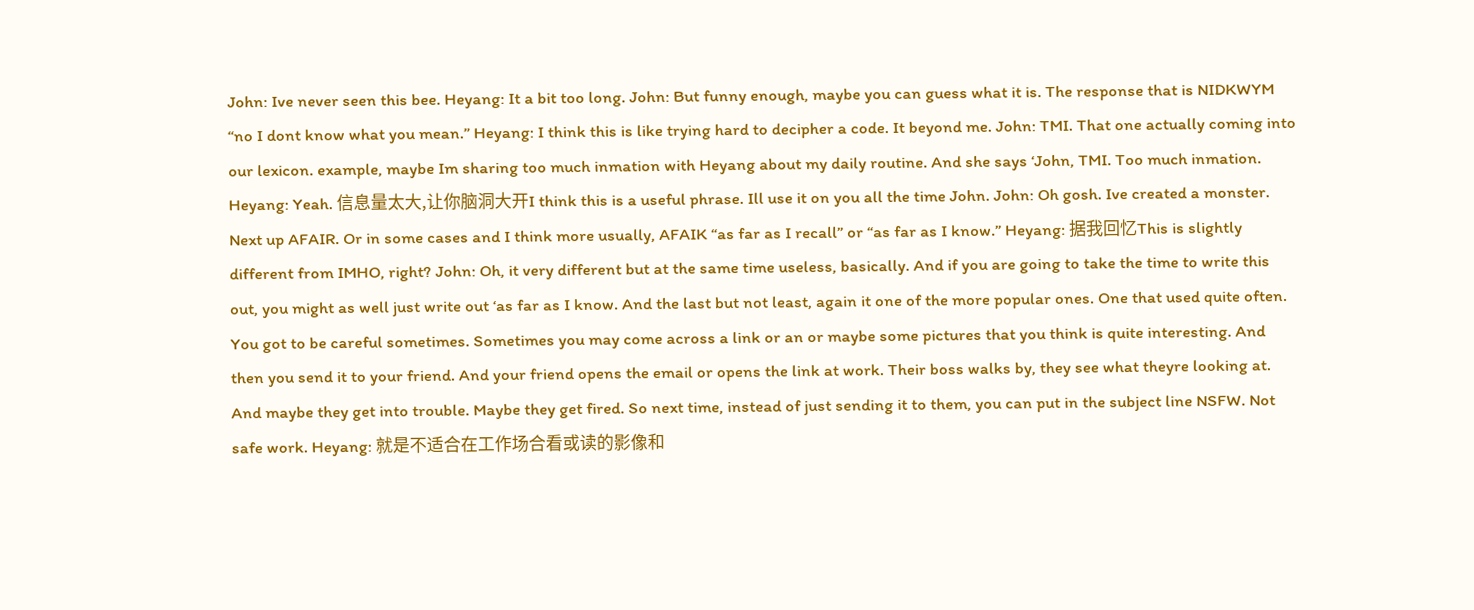John: Ive never seen this bee. Heyang: It a bit too long. John: But funny enough, maybe you can guess what it is. The response that is NIDKWYM “no I dont know what you mean.” Heyang: I think this is like trying hard to decipher a code. It beyond me. John: TMI. That one actually coming into our lexicon. example, maybe Im sharing too much inmation with Heyang about my daily routine. And she says ‘John, TMI. Too much inmation. Heyang: Yeah. 信息量太大,让你脑洞大开I think this is a useful phrase. Ill use it on you all the time John. John: Oh gosh. Ive created a monster. Next up AFAIR. Or in some cases and I think more usually, AFAIK “as far as I recall” or “as far as I know.” Heyang: 据我回忆This is slightly different from IMHO, right? John: Oh, it very different but at the same time useless, basically. And if you are going to take the time to write this out, you might as well just write out ‘as far as I know. And the last but not least, again it one of the more popular ones. One that used quite often. You got to be careful sometimes. Sometimes you may come across a link or an or maybe some pictures that you think is quite interesting. And then you send it to your friend. And your friend opens the email or opens the link at work. Their boss walks by, they see what theyre looking at. And maybe they get into trouble. Maybe they get fired. So next time, instead of just sending it to them, you can put in the subject line NSFW. Not safe work. Heyang: 就是不适合在工作场合看或读的影像和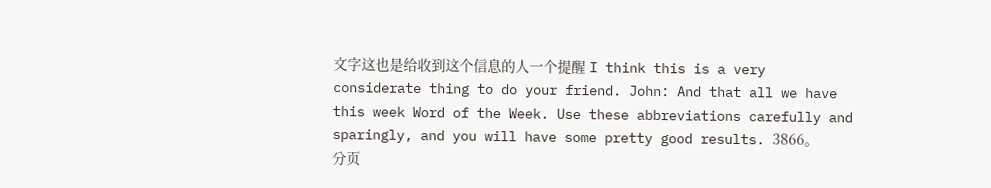文字这也是给收到这个信息的人一个提醒 I think this is a very considerate thing to do your friend. John: And that all we have this week Word of the Week. Use these abbreviations carefully and sparingly, and you will have some pretty good results. 3866。
分页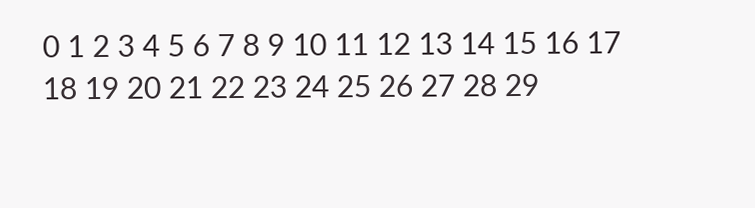0 1 2 3 4 5 6 7 8 9 10 11 12 13 14 15 16 17 18 19 20 21 22 23 24 25 26 27 28 29